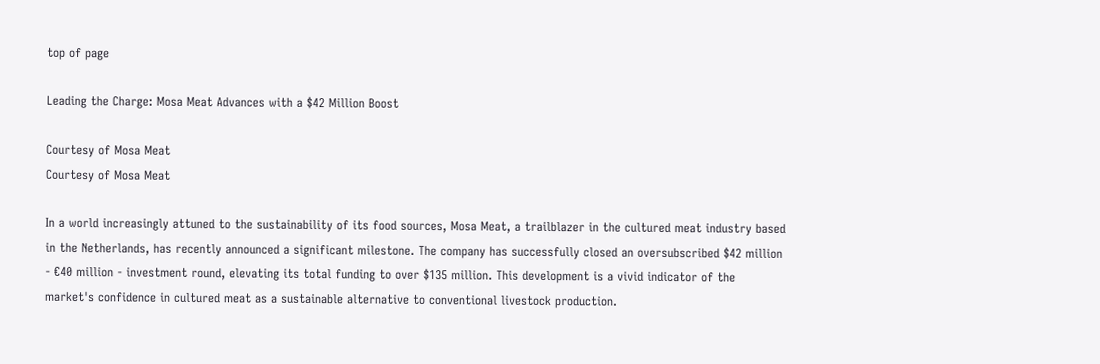top of page

Leading the Charge: Mosa Meat Advances with a $42 Million Boost

Courtesy of Mosa Meat
Courtesy of Mosa Meat

In a world increasingly attuned to the sustainability of its food sources, Mosa Meat, a trailblazer in the cultured meat industry based in the Netherlands, has recently announced a significant milestone. The company has successfully closed an oversubscribed $42 million - €40 million - investment round, elevating its total funding to over $135 million. This development is a vivid indicator of the market's confidence in cultured meat as a sustainable alternative to conventional livestock production.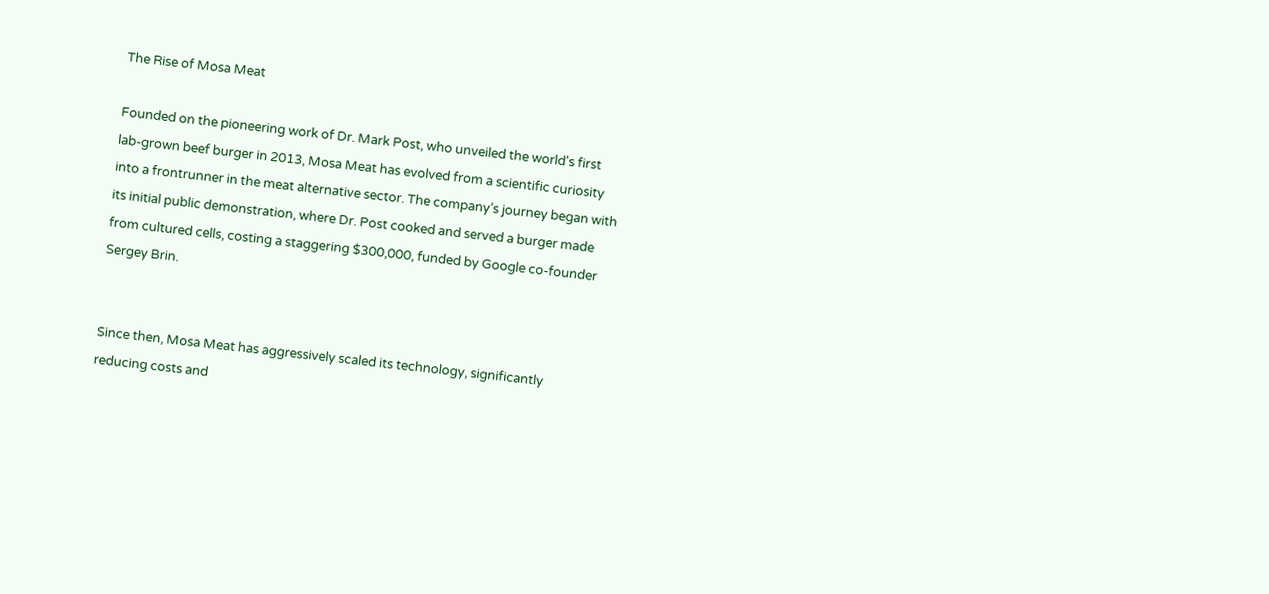The Rise of Mosa Meat

Founded on the pioneering work of Dr. Mark Post, who unveiled the world's first lab-grown beef burger in 2013, Mosa Meat has evolved from a scientific curiosity into a frontrunner in the meat alternative sector. The company’s journey began with its initial public demonstration, where Dr. Post cooked and served a burger made from cultured cells, costing a staggering $300,000, funded by Google co-founder Sergey Brin.


Since then, Mosa Meat has aggressively scaled its technology, significantly reducing costs and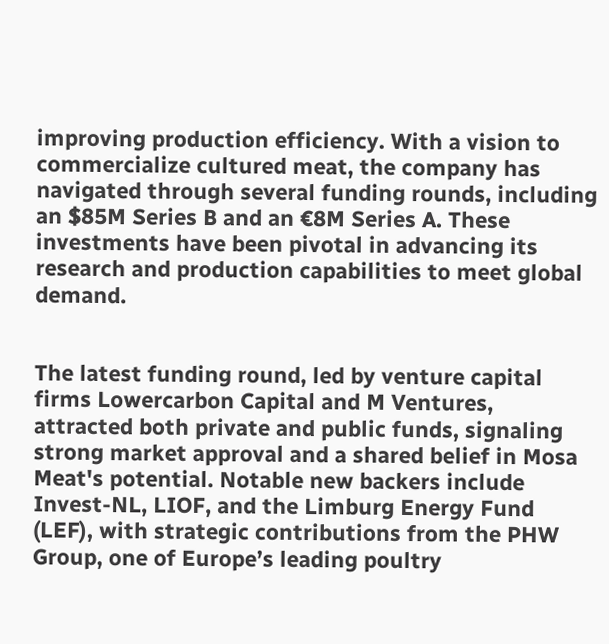improving production efficiency. With a vision to commercialize cultured meat, the company has navigated through several funding rounds, including an $85M Series B and an €8M Series A. These investments have been pivotal in advancing its research and production capabilities to meet global demand.


The latest funding round, led by venture capital firms Lowercarbon Capital and M Ventures, attracted both private and public funds, signaling strong market approval and a shared belief in Mosa Meat's potential. Notable new backers include Invest-NL, LIOF, and the Limburg Energy Fund (LEF), with strategic contributions from the PHW Group, one of Europe’s leading poultry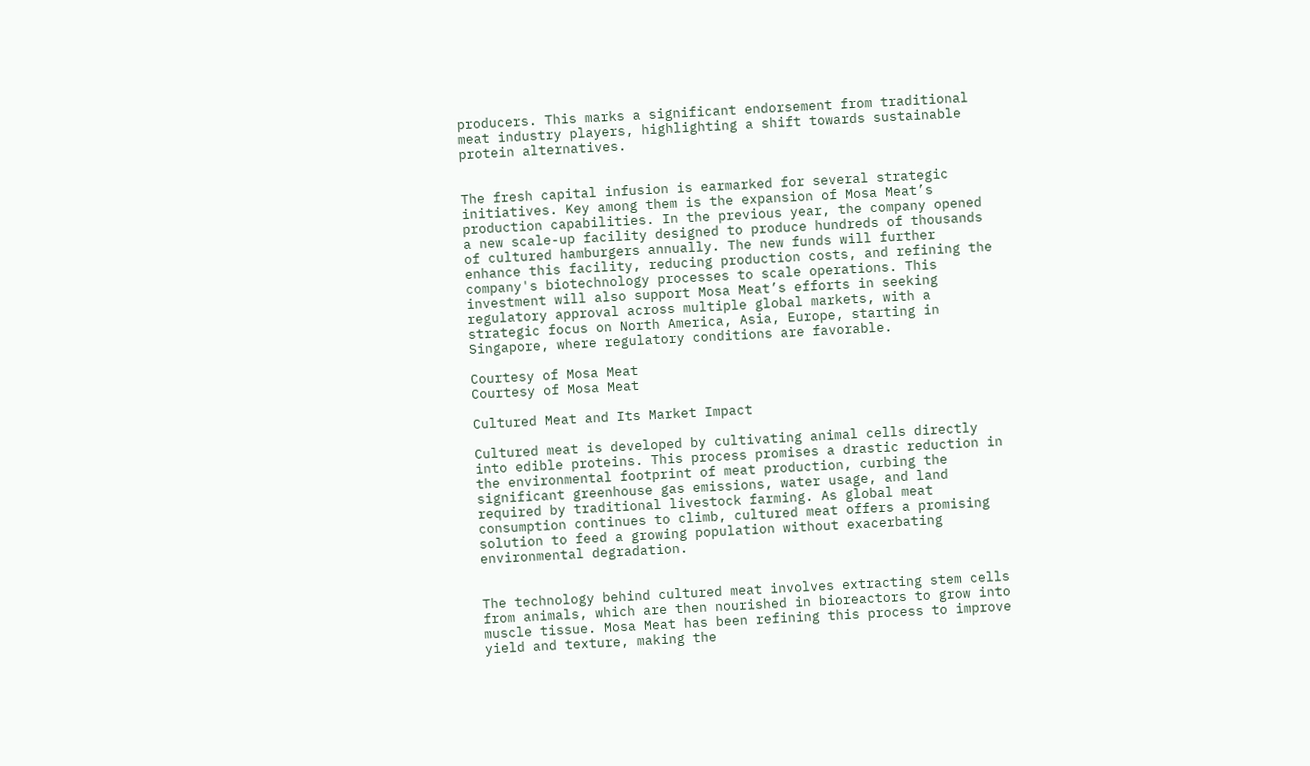producers. This marks a significant endorsement from traditional meat industry players, highlighting a shift towards sustainable protein alternatives.


The fresh capital infusion is earmarked for several strategic initiatives. Key among them is the expansion of Mosa Meat’s production capabilities. In the previous year, the company opened a new scale-up facility designed to produce hundreds of thousands of cultured hamburgers annually. The new funds will further enhance this facility, reducing production costs, and refining the company's biotechnology processes to scale operations. This investment will also support Mosa Meat’s efforts in seeking regulatory approval across multiple global markets, with a strategic focus on North America, Asia, Europe, starting in Singapore, where regulatory conditions are favorable.

Courtesy of Mosa Meat
Courtesy of Mosa Meat

Cultured Meat and Its Market Impact

Cultured meat is developed by cultivating animal cells directly into edible proteins. This process promises a drastic reduction in the environmental footprint of meat production, curbing the significant greenhouse gas emissions, water usage, and land required by traditional livestock farming. As global meat consumption continues to climb, cultured meat offers a promising solution to feed a growing population without exacerbating environmental degradation.


The technology behind cultured meat involves extracting stem cells from animals, which are then nourished in bioreactors to grow into muscle tissue. Mosa Meat has been refining this process to improve yield and texture, making the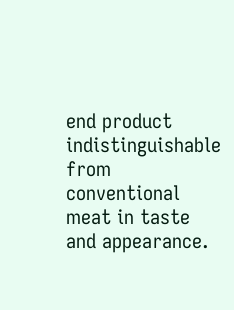end product indistinguishable from conventional meat in taste and appearance.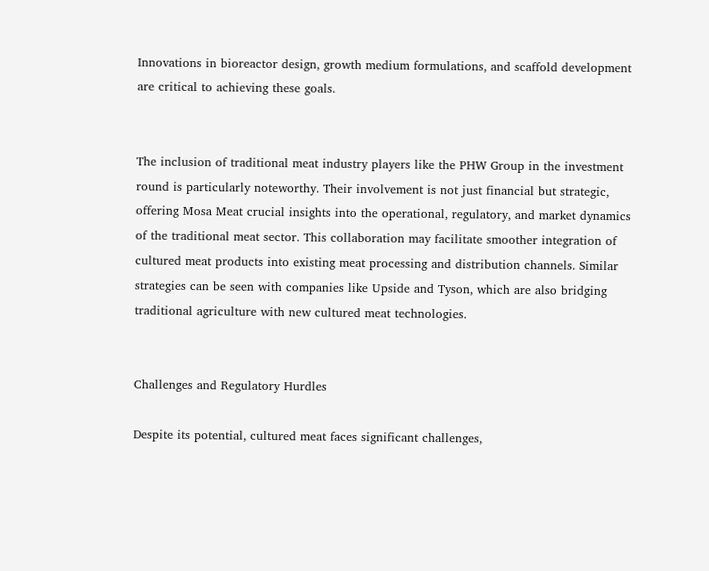Innovations in bioreactor design, growth medium formulations, and scaffold development are critical to achieving these goals.


The inclusion of traditional meat industry players like the PHW Group in the investment round is particularly noteworthy. Their involvement is not just financial but strategic, offering Mosa Meat crucial insights into the operational, regulatory, and market dynamics of the traditional meat sector. This collaboration may facilitate smoother integration of cultured meat products into existing meat processing and distribution channels. Similar strategies can be seen with companies like Upside and Tyson, which are also bridging traditional agriculture with new cultured meat technologies.


Challenges and Regulatory Hurdles

Despite its potential, cultured meat faces significant challenges,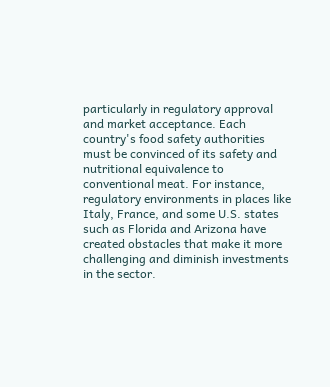particularly in regulatory approval and market acceptance. Each country's food safety authorities must be convinced of its safety and nutritional equivalence to conventional meat. For instance, regulatory environments in places like Italy, France, and some U.S. states such as Florida and Arizona have created obstacles that make it more challenging and diminish investments in the sector.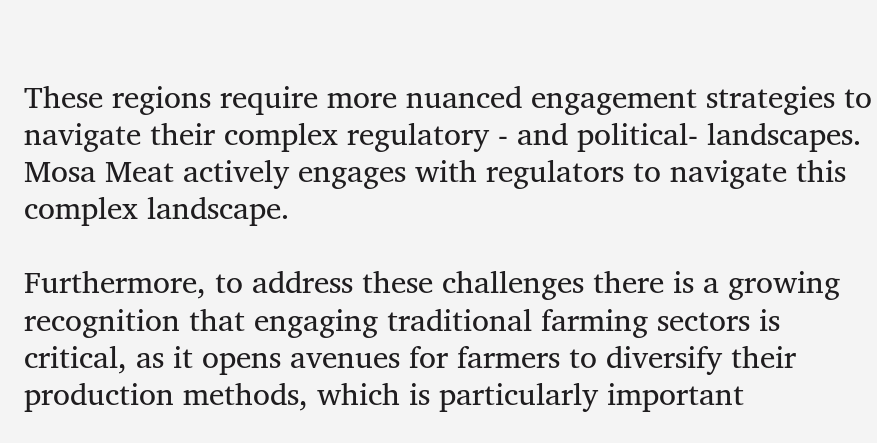These regions require more nuanced engagement strategies to navigate their complex regulatory - and political- landscapes. Mosa Meat actively engages with regulators to navigate this complex landscape.

Furthermore, to address these challenges there is a growing recognition that engaging traditional farming sectors is critical, as it opens avenues for farmers to diversify their production methods, which is particularly important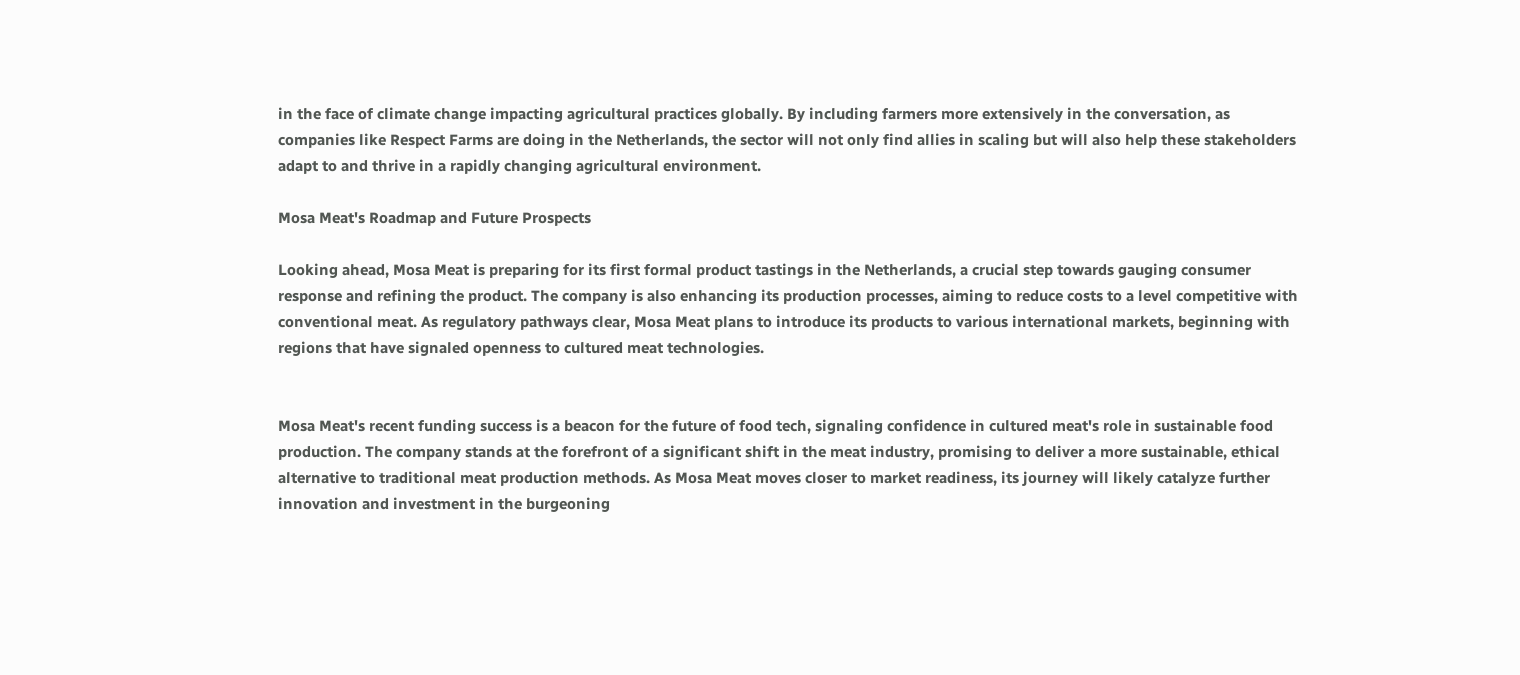in the face of climate change impacting agricultural practices globally. By including farmers more extensively in the conversation, as companies like Respect Farms are doing in the Netherlands, the sector will not only find allies in scaling but will also help these stakeholders adapt to and thrive in a rapidly changing agricultural environment.

Mosa Meat's Roadmap and Future Prospects

Looking ahead, Mosa Meat is preparing for its first formal product tastings in the Netherlands, a crucial step towards gauging consumer response and refining the product. The company is also enhancing its production processes, aiming to reduce costs to a level competitive with conventional meat. As regulatory pathways clear, Mosa Meat plans to introduce its products to various international markets, beginning with regions that have signaled openness to cultured meat technologies.


Mosa Meat's recent funding success is a beacon for the future of food tech, signaling confidence in cultured meat's role in sustainable food production. The company stands at the forefront of a significant shift in the meat industry, promising to deliver a more sustainable, ethical alternative to traditional meat production methods. As Mosa Meat moves closer to market readiness, its journey will likely catalyze further innovation and investment in the burgeoning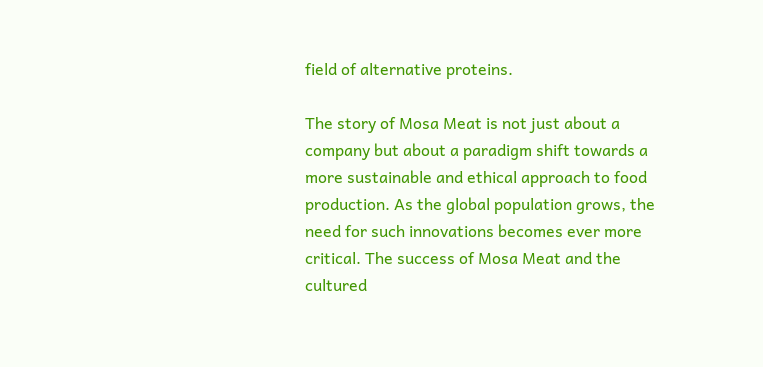field of alternative proteins.

The story of Mosa Meat is not just about a company but about a paradigm shift towards a more sustainable and ethical approach to food production. As the global population grows, the need for such innovations becomes ever more critical. The success of Mosa Meat and the cultured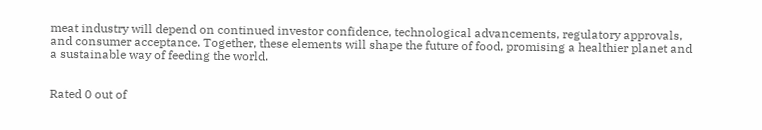meat industry will depend on continued investor confidence, technological advancements, regulatory approvals, and consumer acceptance. Together, these elements will shape the future of food, promising a healthier planet and a sustainable way of feeding the world.


Rated 0 out of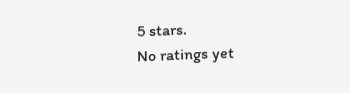5 stars.
No ratings yet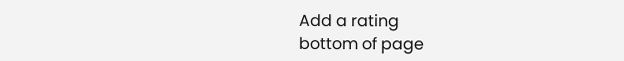Add a rating
bottom of page